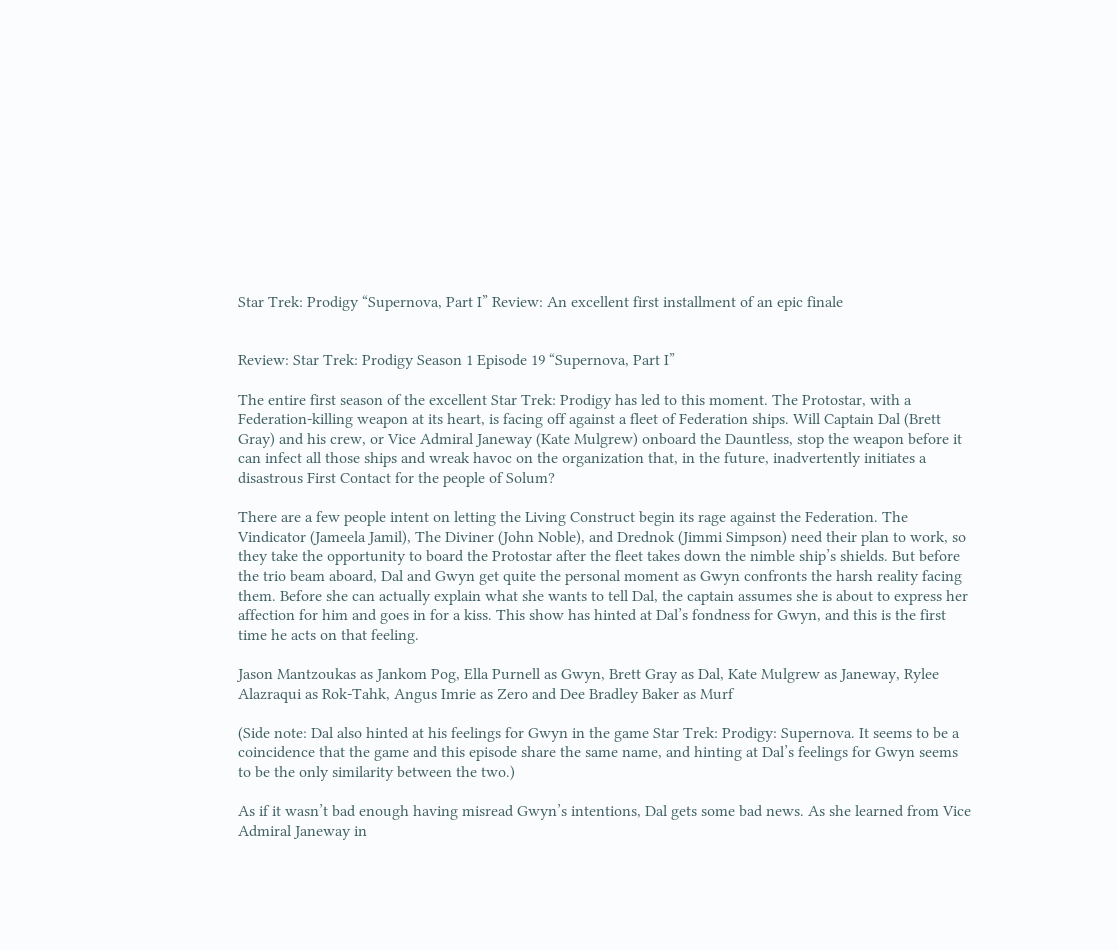Star Trek: Prodigy “Supernova, Part I” Review: An excellent first installment of an epic finale


Review: Star Trek: Prodigy Season 1 Episode 19 “Supernova, Part I”

The entire first season of the excellent Star Trek: Prodigy has led to this moment. The Protostar, with a Federation-killing weapon at its heart, is facing off against a fleet of Federation ships. Will Captain Dal (Brett Gray) and his crew, or Vice Admiral Janeway (Kate Mulgrew) onboard the Dauntless, stop the weapon before it can infect all those ships and wreak havoc on the organization that, in the future, inadvertently initiates a disastrous First Contact for the people of Solum?

There are a few people intent on letting the Living Construct begin its rage against the Federation. The Vindicator (Jameela Jamil), The Diviner (John Noble), and Drednok (Jimmi Simpson) need their plan to work, so they take the opportunity to board the Protostar after the fleet takes down the nimble ship’s shields. But before the trio beam aboard, Dal and Gwyn get quite the personal moment as Gwyn confronts the harsh reality facing them. Before she can actually explain what she wants to tell Dal, the captain assumes she is about to express her affection for him and goes in for a kiss. This show has hinted at Dal’s fondness for Gwyn, and this is the first time he acts on that feeling.

Jason Mantzoukas as Jankom Pog, Ella Purnell as Gwyn, Brett Gray as Dal, Kate Mulgrew as Janeway, Rylee Alazraqui as Rok-Tahk, Angus Imrie as Zero and Dee Bradley Baker as Murf

(Side note: Dal also hinted at his feelings for Gwyn in the game Star Trek: Prodigy: Supernova. It seems to be a coincidence that the game and this episode share the same name, and hinting at Dal’s feelings for Gwyn seems to be the only similarity between the two.)

As if it wasn’t bad enough having misread Gwyn’s intentions, Dal gets some bad news. As she learned from Vice Admiral Janeway in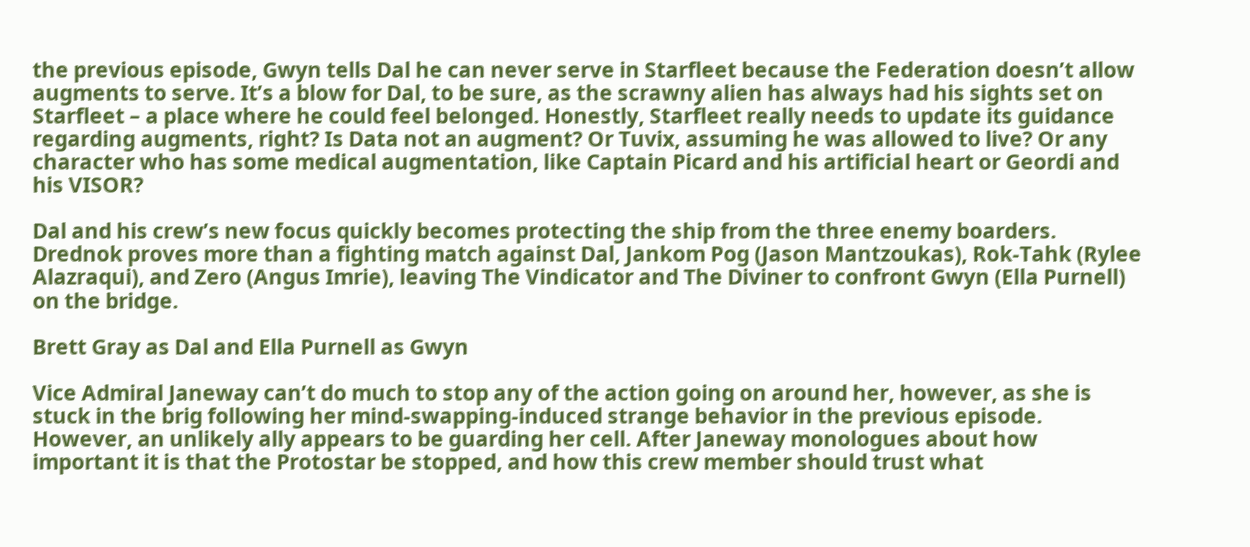the previous episode, Gwyn tells Dal he can never serve in Starfleet because the Federation doesn’t allow augments to serve. It’s a blow for Dal, to be sure, as the scrawny alien has always had his sights set on Starfleet – a place where he could feel belonged. Honestly, Starfleet really needs to update its guidance regarding augments, right? Is Data not an augment? Or Tuvix, assuming he was allowed to live? Or any character who has some medical augmentation, like Captain Picard and his artificial heart or Geordi and his VISOR?

Dal and his crew’s new focus quickly becomes protecting the ship from the three enemy boarders. Drednok proves more than a fighting match against Dal, Jankom Pog (Jason Mantzoukas), Rok-Tahk (Rylee Alazraqui), and Zero (Angus Imrie), leaving The Vindicator and The Diviner to confront Gwyn (Ella Purnell) on the bridge.

Brett Gray as Dal and Ella Purnell as Gwyn

Vice Admiral Janeway can’t do much to stop any of the action going on around her, however, as she is stuck in the brig following her mind-swapping-induced strange behavior in the previous episode. However, an unlikely ally appears to be guarding her cell. After Janeway monologues about how important it is that the Protostar be stopped, and how this crew member should trust what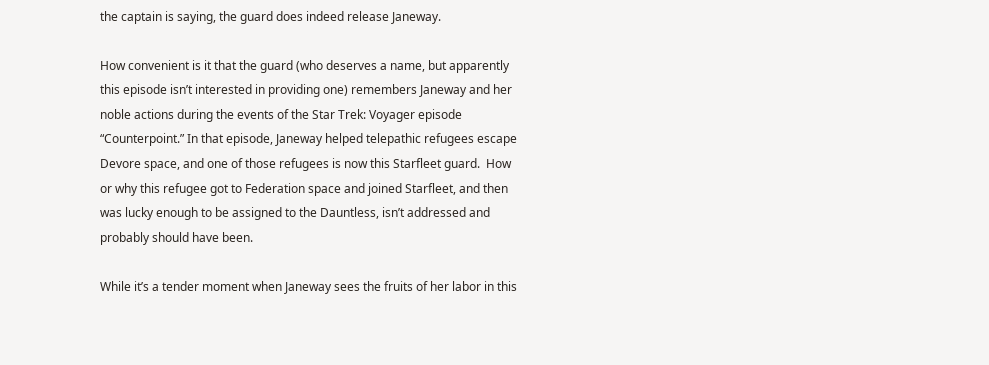the captain is saying, the guard does indeed release Janeway.

How convenient is it that the guard (who deserves a name, but apparently this episode isn’t interested in providing one) remembers Janeway and her noble actions during the events of the Star Trek: Voyager episode “Counterpoint.” In that episode, Janeway helped telepathic refugees escape Devore space, and one of those refugees is now this Starfleet guard.  How or why this refugee got to Federation space and joined Starfleet, and then was lucky enough to be assigned to the Dauntless, isn’t addressed and probably should have been.

While it’s a tender moment when Janeway sees the fruits of her labor in this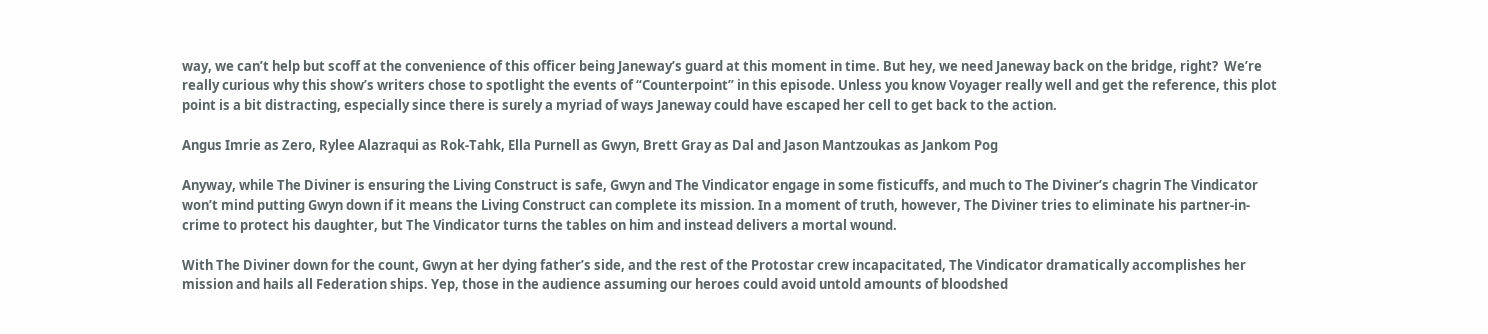way, we can’t help but scoff at the convenience of this officer being Janeway’s guard at this moment in time. But hey, we need Janeway back on the bridge, right?  We’re really curious why this show’s writers chose to spotlight the events of “Counterpoint” in this episode. Unless you know Voyager really well and get the reference, this plot point is a bit distracting, especially since there is surely a myriad of ways Janeway could have escaped her cell to get back to the action.

Angus Imrie as Zero, Rylee Alazraqui as Rok-Tahk, Ella Purnell as Gwyn, Brett Gray as Dal and Jason Mantzoukas as Jankom Pog

Anyway, while The Diviner is ensuring the Living Construct is safe, Gwyn and The Vindicator engage in some fisticuffs, and much to The Diviner’s chagrin The Vindicator won’t mind putting Gwyn down if it means the Living Construct can complete its mission. In a moment of truth, however, The Diviner tries to eliminate his partner-in-crime to protect his daughter, but The Vindicator turns the tables on him and instead delivers a mortal wound.

With The Diviner down for the count, Gwyn at her dying father’s side, and the rest of the Protostar crew incapacitated, The Vindicator dramatically accomplishes her mission and hails all Federation ships. Yep, those in the audience assuming our heroes could avoid untold amounts of bloodshed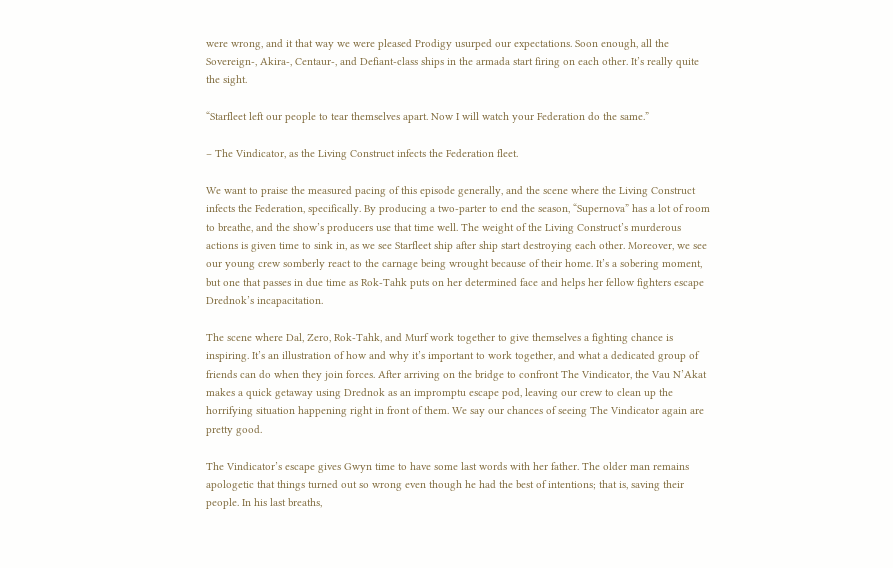were wrong, and it that way we were pleased Prodigy usurped our expectations. Soon enough, all the Sovereign-, Akira-, Centaur-, and Defiant-class ships in the armada start firing on each other. It’s really quite the sight.

“Starfleet left our people to tear themselves apart. Now I will watch your Federation do the same.”

– The Vindicator, as the Living Construct infects the Federation fleet.

We want to praise the measured pacing of this episode generally, and the scene where the Living Construct infects the Federation, specifically. By producing a two-parter to end the season, “Supernova” has a lot of room to breathe, and the show’s producers use that time well. The weight of the Living Construct’s murderous actions is given time to sink in, as we see Starfleet ship after ship start destroying each other. Moreover, we see our young crew somberly react to the carnage being wrought because of their home. It’s a sobering moment, but one that passes in due time as Rok-Tahk puts on her determined face and helps her fellow fighters escape Drednok’s incapacitation.

The scene where Dal, Zero, Rok-Tahk, and Murf work together to give themselves a fighting chance is inspiring. It’s an illustration of how and why it’s important to work together, and what a dedicated group of friends can do when they join forces. After arriving on the bridge to confront The Vindicator, the Vau N’Akat makes a quick getaway using Drednok as an impromptu escape pod, leaving our crew to clean up the horrifying situation happening right in front of them. We say our chances of seeing The Vindicator again are pretty good.

The Vindicator’s escape gives Gwyn time to have some last words with her father. The older man remains apologetic that things turned out so wrong even though he had the best of intentions; that is, saving their people. In his last breaths,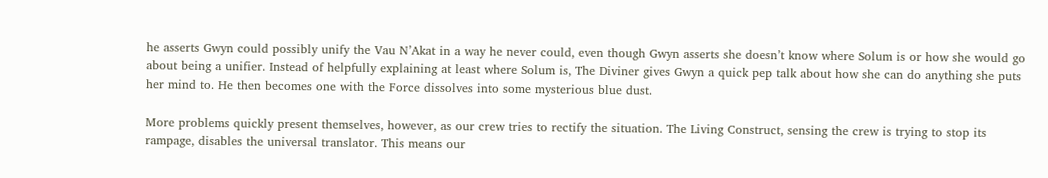he asserts Gwyn could possibly unify the Vau N’Akat in a way he never could, even though Gwyn asserts she doesn’t know where Solum is or how she would go about being a unifier. Instead of helpfully explaining at least where Solum is, The Diviner gives Gwyn a quick pep talk about how she can do anything she puts her mind to. He then becomes one with the Force dissolves into some mysterious blue dust.

More problems quickly present themselves, however, as our crew tries to rectify the situation. The Living Construct, sensing the crew is trying to stop its rampage, disables the universal translator. This means our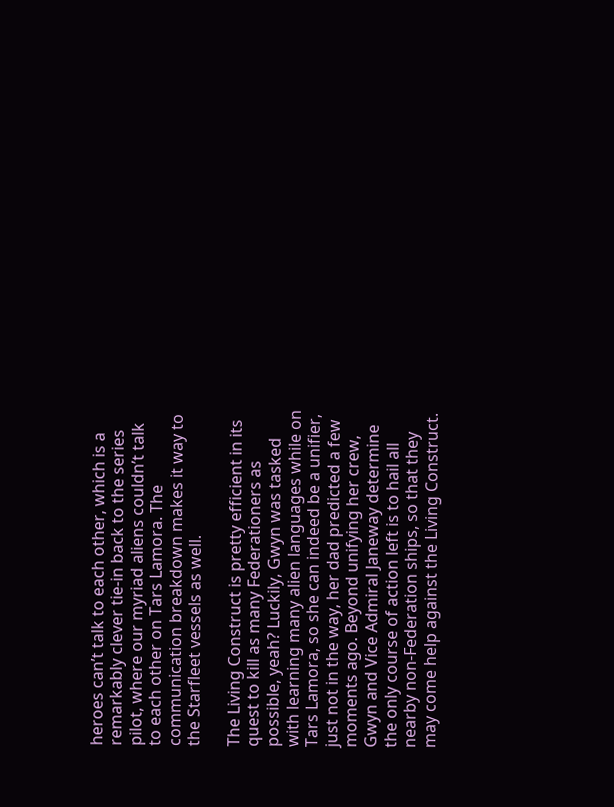heroes can’t talk to each other, which is a remarkably clever tie-in back to the series pilot, where our myriad aliens couldn’t talk to each other on Tars Lamora. The communication breakdown makes it way to the Starfleet vessels as well.

The Living Construct is pretty efficient in its quest to kill as many Federationers as possible, yeah? Luckily, Gwyn was tasked with learning many alien languages while on Tars Lamora, so she can indeed be a unifier, just not in the way, her dad predicted a few moments ago. Beyond unifying her crew, Gwyn and Vice Admiral Janeway determine the only course of action left is to hail all nearby non-Federation ships, so that they may come help against the Living Construct.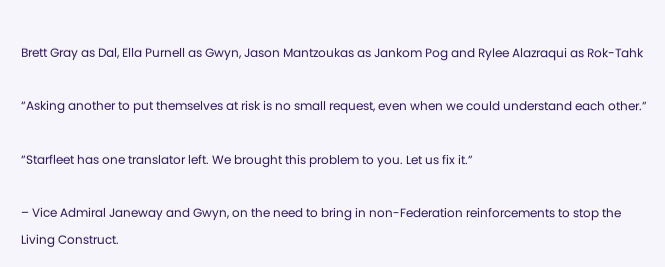Brett Gray as Dal, Ella Purnell as Gwyn, Jason Mantzoukas as Jankom Pog and Rylee Alazraqui as Rok-Tahk

“Asking another to put themselves at risk is no small request, even when we could understand each other.”

“Starfleet has one translator left. We brought this problem to you. Let us fix it.”

– Vice Admiral Janeway and Gwyn, on the need to bring in non-Federation reinforcements to stop the Living Construct.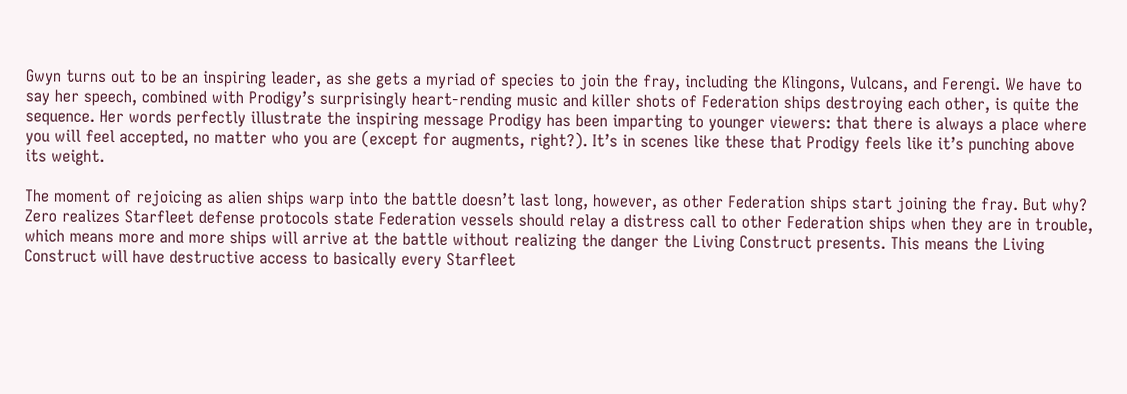Gwyn turns out to be an inspiring leader, as she gets a myriad of species to join the fray, including the Klingons, Vulcans, and Ferengi. We have to say her speech, combined with Prodigy’s surprisingly heart-rending music and killer shots of Federation ships destroying each other, is quite the sequence. Her words perfectly illustrate the inspiring message Prodigy has been imparting to younger viewers: that there is always a place where you will feel accepted, no matter who you are (except for augments, right?). It’s in scenes like these that Prodigy feels like it’s punching above its weight.

The moment of rejoicing as alien ships warp into the battle doesn’t last long, however, as other Federation ships start joining the fray. But why? Zero realizes Starfleet defense protocols state Federation vessels should relay a distress call to other Federation ships when they are in trouble, which means more and more ships will arrive at the battle without realizing the danger the Living Construct presents. This means the Living Construct will have destructive access to basically every Starfleet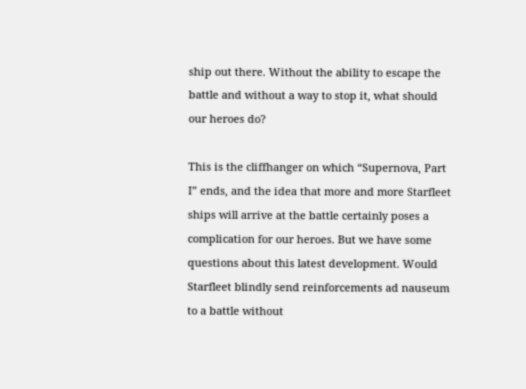ship out there. Without the ability to escape the battle and without a way to stop it, what should our heroes do?

This is the cliffhanger on which “Supernova, Part I” ends, and the idea that more and more Starfleet ships will arrive at the battle certainly poses a complication for our heroes. But we have some questions about this latest development. Would Starfleet blindly send reinforcements ad nauseum to a battle without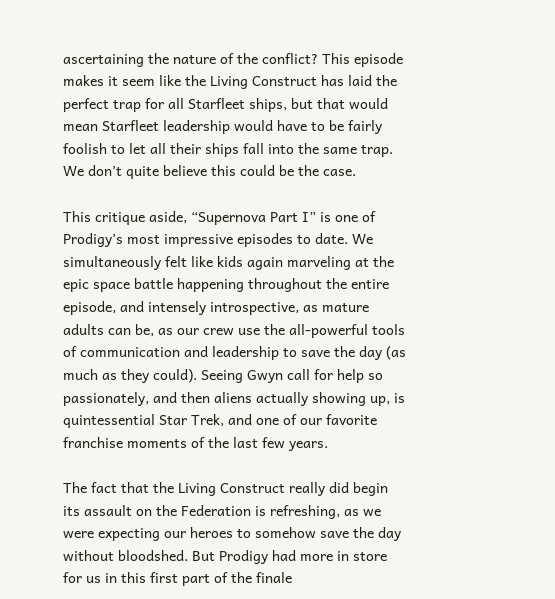ascertaining the nature of the conflict? This episode makes it seem like the Living Construct has laid the perfect trap for all Starfleet ships, but that would mean Starfleet leadership would have to be fairly foolish to let all their ships fall into the same trap. We don’t quite believe this could be the case.

This critique aside, “Supernova Part I” is one of Prodigy’s most impressive episodes to date. We simultaneously felt like kids again marveling at the epic space battle happening throughout the entire episode, and intensely introspective, as mature adults can be, as our crew use the all-powerful tools of communication and leadership to save the day (as much as they could). Seeing Gwyn call for help so passionately, and then aliens actually showing up, is quintessential Star Trek, and one of our favorite franchise moments of the last few years.

The fact that the Living Construct really did begin its assault on the Federation is refreshing, as we were expecting our heroes to somehow save the day without bloodshed. But Prodigy had more in store for us in this first part of the finale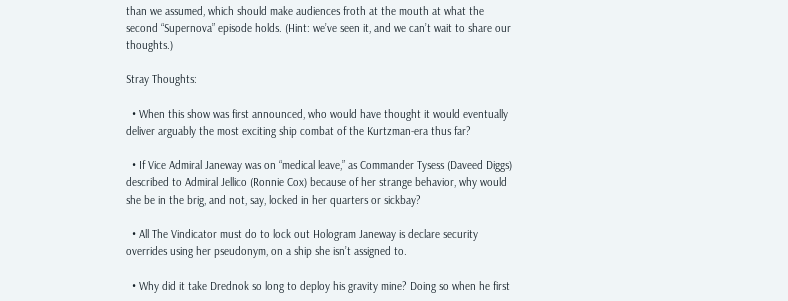than we assumed, which should make audiences froth at the mouth at what the second “Supernova” episode holds. (Hint: we’ve seen it, and we can’t wait to share our thoughts.)

Stray Thoughts:

  • When this show was first announced, who would have thought it would eventually deliver arguably the most exciting ship combat of the Kurtzman-era thus far?

  • If Vice Admiral Janeway was on “medical leave,” as Commander Tysess (Daveed Diggs) described to Admiral Jellico (Ronnie Cox) because of her strange behavior, why would she be in the brig, and not, say, locked in her quarters or sickbay?

  • All The Vindicator must do to lock out Hologram Janeway is declare security overrides using her pseudonym, on a ship she isn’t assigned to.

  • Why did it take Drednok so long to deploy his gravity mine? Doing so when he first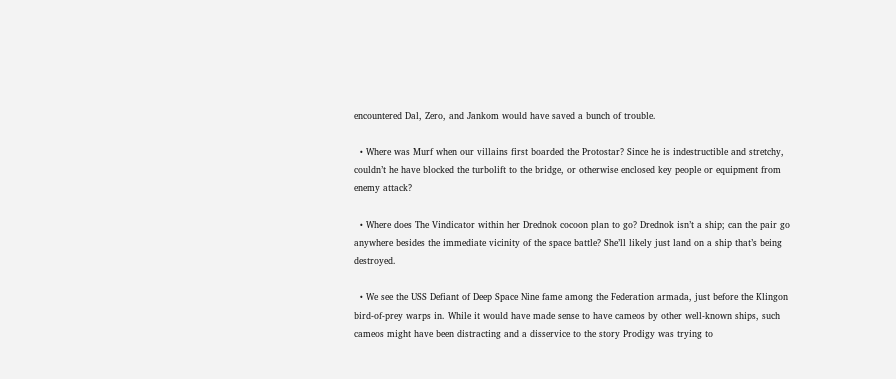encountered Dal, Zero, and Jankom would have saved a bunch of trouble.

  • Where was Murf when our villains first boarded the Protostar? Since he is indestructible and stretchy, couldn’t he have blocked the turbolift to the bridge, or otherwise enclosed key people or equipment from enemy attack?

  • Where does The Vindicator within her Drednok cocoon plan to go? Drednok isn’t a ship; can the pair go anywhere besides the immediate vicinity of the space battle? She’ll likely just land on a ship that’s being destroyed.

  • We see the USS Defiant of Deep Space Nine fame among the Federation armada, just before the Klingon bird-of-prey warps in. While it would have made sense to have cameos by other well-known ships, such cameos might have been distracting and a disservice to the story Prodigy was trying to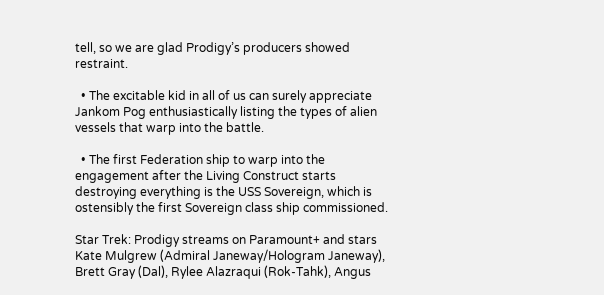tell, so we are glad Prodigy’s producers showed restraint.

  • The excitable kid in all of us can surely appreciate Jankom Pog enthusiastically listing the types of alien vessels that warp into the battle.

  • The first Federation ship to warp into the engagement after the Living Construct starts destroying everything is the USS Sovereign, which is ostensibly the first Sovereign class ship commissioned.

Star Trek: Prodigy streams on Paramount+ and stars Kate Mulgrew (Admiral Janeway/Hologram Janeway), Brett Gray (Dal), Rylee Alazraqui (Rok-Tahk), Angus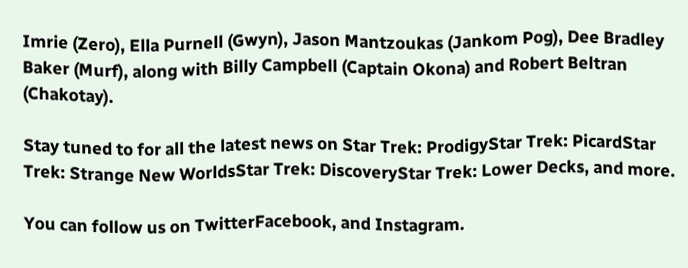Imrie (Zero), Ella Purnell (Gwyn), Jason Mantzoukas (Jankom Pog), Dee Bradley Baker (Murf), along with Billy Campbell (Captain Okona) and Robert Beltran (Chakotay).

Stay tuned to for all the latest news on Star Trek: ProdigyStar Trek: PicardStar Trek: Strange New WorldsStar Trek: DiscoveryStar Trek: Lower Decks, and more.

You can follow us on TwitterFacebook, and Instagram.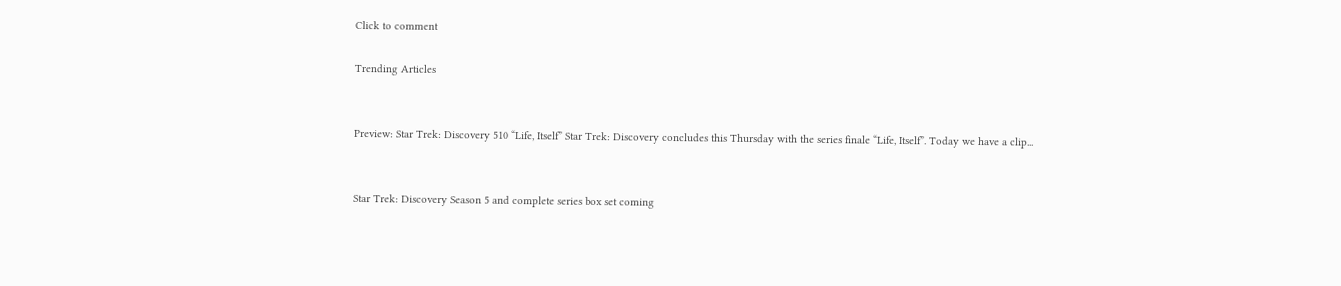Click to comment

Trending Articles


Preview: Star Trek: Discovery 510 “Life, Itself” Star Trek: Discovery concludes this Thursday with the series finale “Life, Itself”. Today we have a clip...


Star Trek: Discovery Season 5 and complete series box set coming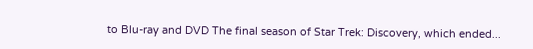to Blu-ray and DVD The final season of Star Trek: Discovery, which ended...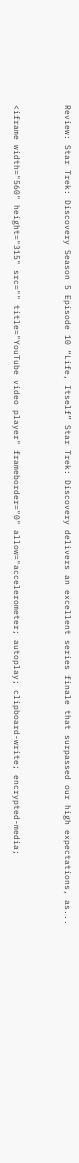Review: Star Trek: Discovery Season 5 Episode 10 “Life, Itself” Star Trek: Discovery delivers an excellent series finale that surpassed our high expectations, as...


<iframe width="560" height="315" src="" title="YouTube video player" frameborder="0" allow="accelerometer; autoplay; clipboard-write; encrypted-media;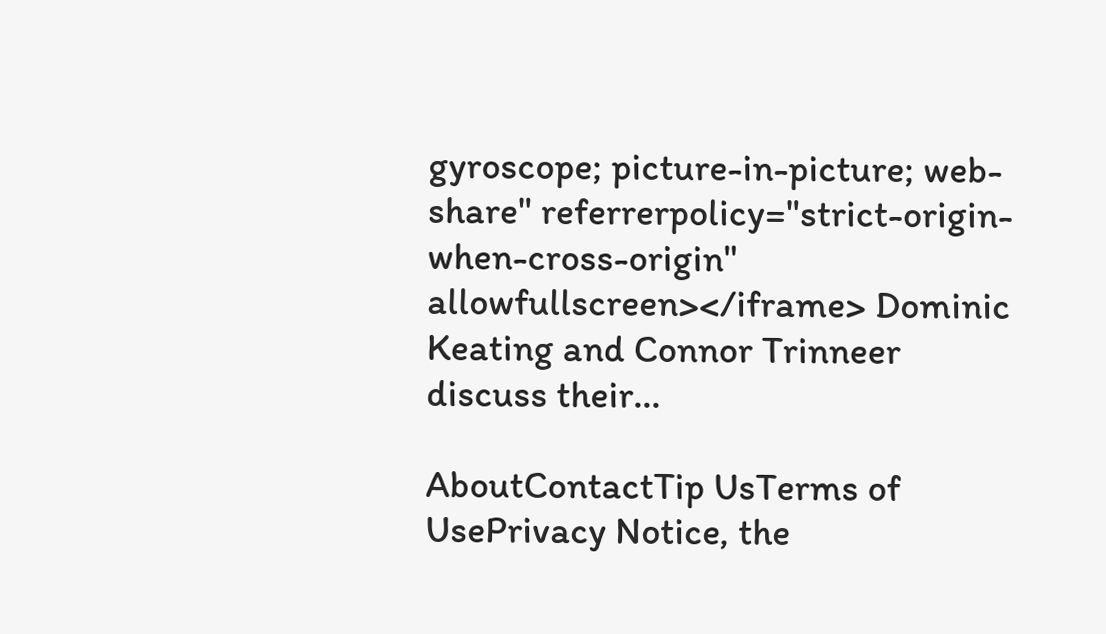gyroscope; picture-in-picture; web-share" referrerpolicy="strict-origin-when-cross-origin" allowfullscreen></iframe> Dominic Keating and Connor Trinneer discuss their...

AboutContactTip UsTerms of UsePrivacy Notice, the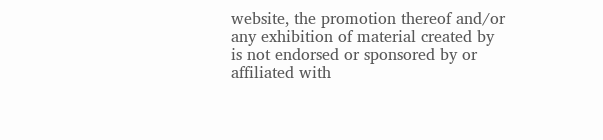website, the promotion thereof and/or any exhibition of material created by is not endorsed or sponsored by or affiliated with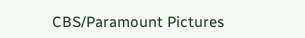CBS/Paramount Pictures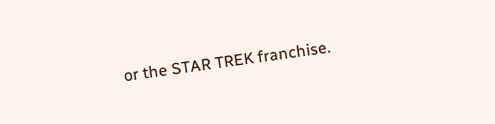or the STAR TREK franchise.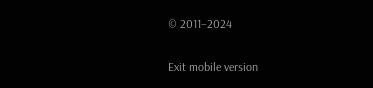© 2011–2024

Exit mobile version